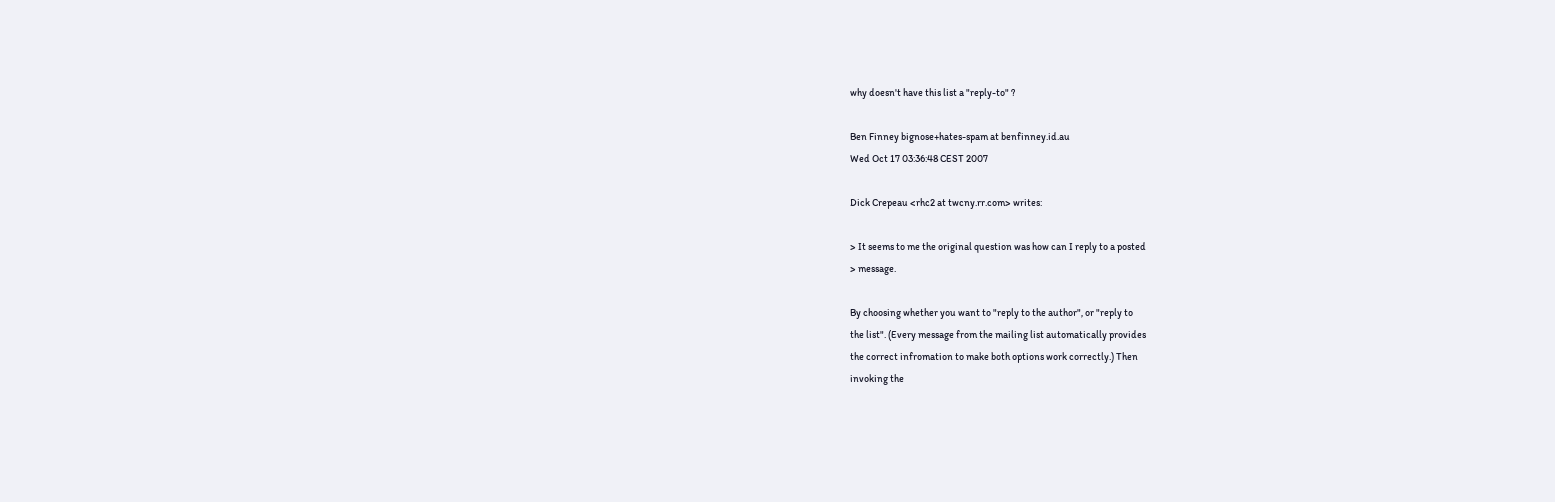why doesn't have this list a "reply-to" ?

Ben Finney bignose+hates-spam at benfinney.id.au
Wed Oct 17 03:36:48 CEST 2007

Dick Crepeau <rhc2 at twcny.rr.com> writes:

> It seems to me the original question was how can I reply to a posted
> message.

By choosing whether you want to "reply to the author", or "reply to
the list". (Every message from the mailing list automatically provides
the correct infromation to make both options work correctly.) Then
invoking the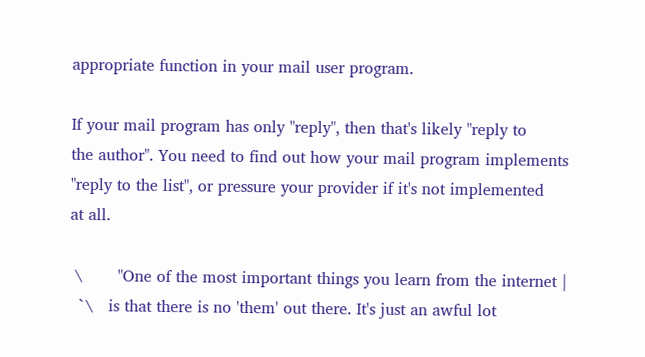appropriate function in your mail user program.

If your mail program has only "reply", then that's likely "reply to
the author". You need to find out how your mail program implements
"reply to the list", or pressure your provider if it's not implemented
at all.

 \       "One of the most important things you learn from the internet |
  `\   is that there is no 'them' out there. It's just an awful lot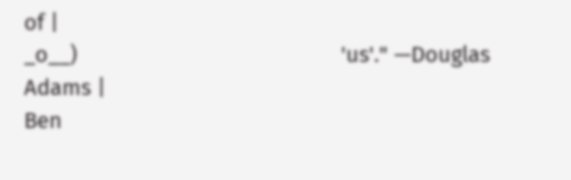of |
_o__)                                            'us'." —Douglas Adams |
Ben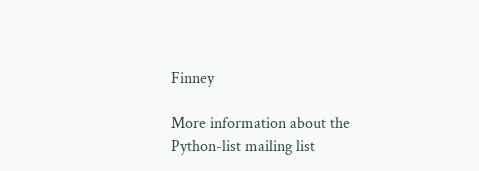Finney

More information about the Python-list mailing list